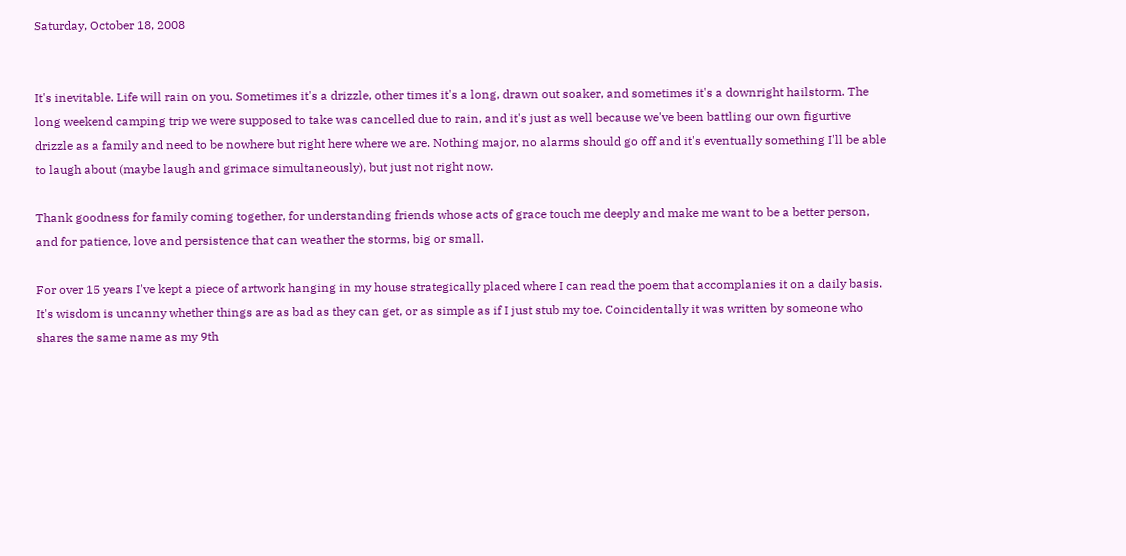Saturday, October 18, 2008


It's inevitable. Life will rain on you. Sometimes it's a drizzle, other times it's a long, drawn out soaker, and sometimes it's a downright hailstorm. The long weekend camping trip we were supposed to take was cancelled due to rain, and it's just as well because we've been battling our own figurtive drizzle as a family and need to be nowhere but right here where we are. Nothing major, no alarms should go off and it's eventually something I'll be able to laugh about (maybe laugh and grimace simultaneously), but just not right now.

Thank goodness for family coming together, for understanding friends whose acts of grace touch me deeply and make me want to be a better person, and for patience, love and persistence that can weather the storms, big or small.

For over 15 years I've kept a piece of artwork hanging in my house strategically placed where I can read the poem that accomplanies it on a daily basis. It's wisdom is uncanny whether things are as bad as they can get, or as simple as if I just stub my toe. Coincidentally it was written by someone who shares the same name as my 9th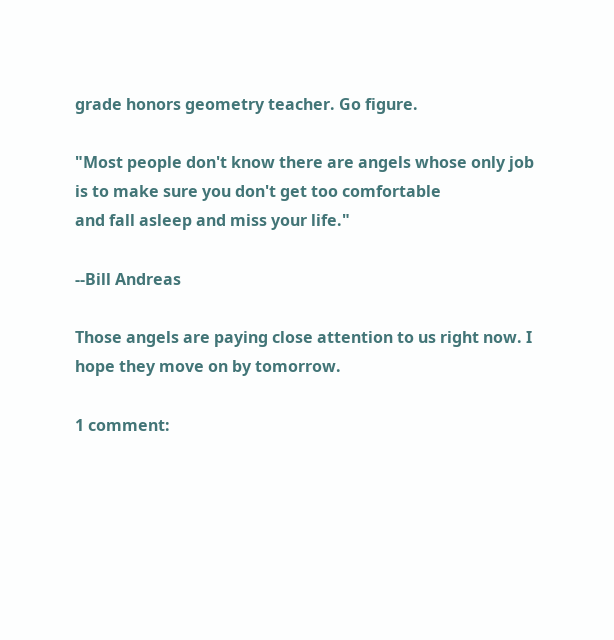grade honors geometry teacher. Go figure.

"Most people don't know there are angels whose only job
is to make sure you don't get too comfortable
and fall asleep and miss your life."

--Bill Andreas

Those angels are paying close attention to us right now. I hope they move on by tomorrow.

1 comment: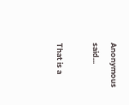Anonymous said...

That is a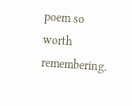poem so worth remembering.